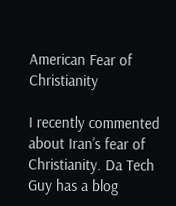American Fear of Christianity

I recently commented about Iran’s fear of Christianity. Da Tech Guy has a blog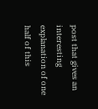post that gives an interesting explanation of one half of this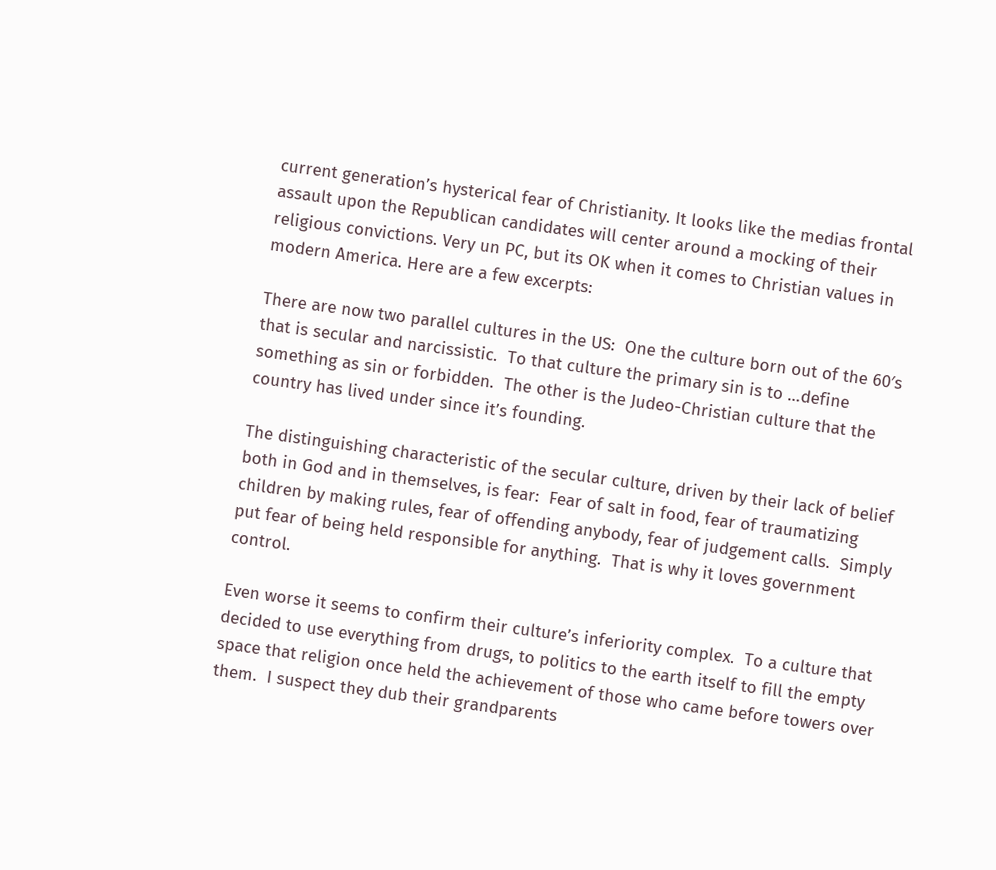current generation’s hysterical fear of Christianity. It looks like the medias frontal assault upon the Republican candidates will center around a mocking of their religious convictions. Very un PC, but its OK when it comes to Christian values in modern America. Here are a few excerpts:

There are now two parallel cultures in the US:  One the culture born out of the 60′s that is secular and narcissistic.  To that culture the primary sin is to …define something as sin or forbidden.  The other is the Judeo-Christian culture that the country has lived under since it’s founding.

The distinguishing characteristic of the secular culture, driven by their lack of belief both in God and in themselves, is fear:  Fear of salt in food, fear of traumatizing children by making rules, fear of offending anybody, fear of judgement calls.  Simply put fear of being held responsible for anything.  That is why it loves government control.

Even worse it seems to confirm their culture’s inferiority complex.  To a culture that decided to use everything from drugs, to politics to the earth itself to fill the empty space that religion once held the achievement of those who came before towers over them.  I suspect they dub their grandparents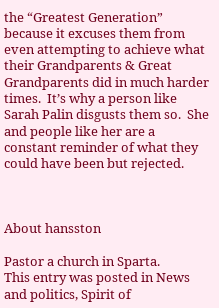the “Greatest Generation” because it excuses them from even attempting to achieve what their Grandparents & Great Grandparents did in much harder times.  It’s why a person like Sarah Palin disgusts them so.  She and people like her are a constant reminder of what they could have been but rejected.



About hansston

Pastor a church in Sparta.
This entry was posted in News and politics, Spirit of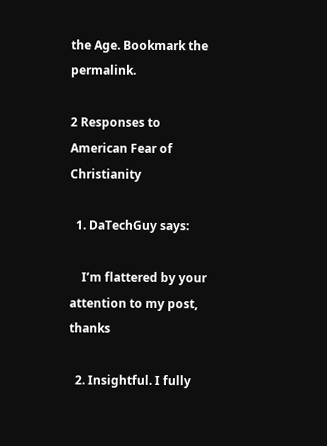the Age. Bookmark the permalink.

2 Responses to American Fear of Christianity

  1. DaTechGuy says:

    I’m flattered by your attention to my post, thanks

  2. Insightful. I fully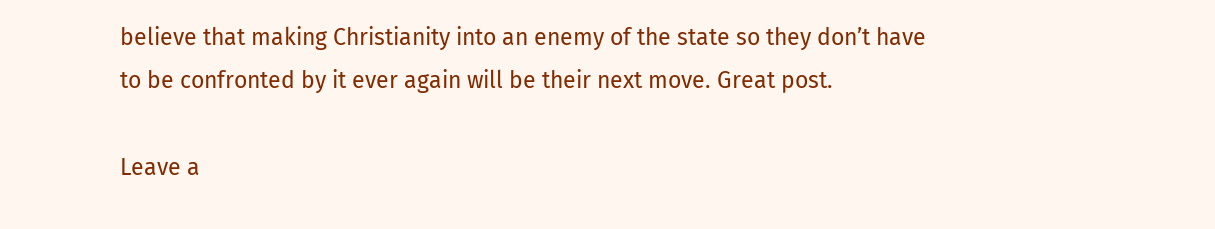believe that making Christianity into an enemy of the state so they don’t have to be confronted by it ever again will be their next move. Great post.

Leave a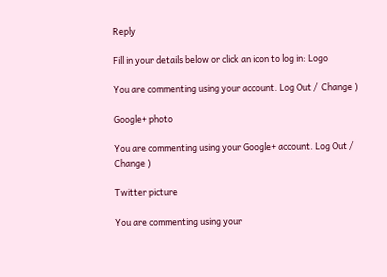Reply

Fill in your details below or click an icon to log in: Logo

You are commenting using your account. Log Out /  Change )

Google+ photo

You are commenting using your Google+ account. Log Out /  Change )

Twitter picture

You are commenting using your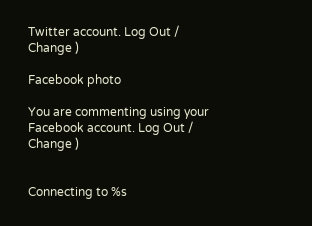Twitter account. Log Out /  Change )

Facebook photo

You are commenting using your Facebook account. Log Out /  Change )


Connecting to %s